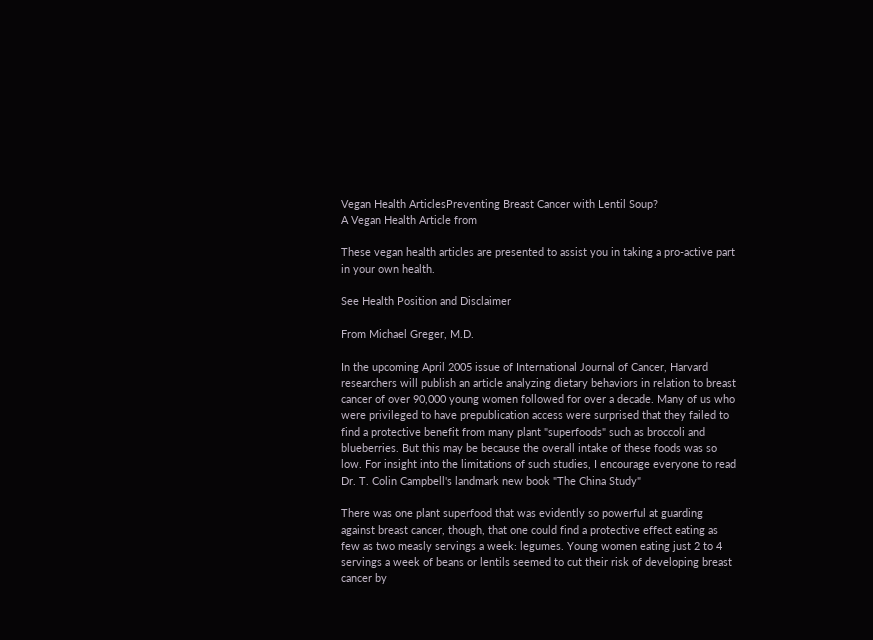Vegan Health ArticlesPreventing Breast Cancer with Lentil Soup?
A Vegan Health Article from

These vegan health articles are presented to assist you in taking a pro-active part in your own health.

See Health Position and Disclaimer

From Michael Greger, M.D.

In the upcoming April 2005 issue of International Journal of Cancer, Harvard researchers will publish an article analyzing dietary behaviors in relation to breast cancer of over 90,000 young women followed for over a decade. Many of us who were privileged to have prepublication access were surprised that they failed to find a protective benefit from many plant "superfoods" such as broccoli and blueberries. But this may be because the overall intake of these foods was so low. For insight into the limitations of such studies, I encourage everyone to read Dr. T. Colin Campbell's landmark new book "The China Study"

There was one plant superfood that was evidently so powerful at guarding against breast cancer, though, that one could find a protective effect eating as few as two measly servings a week: legumes. Young women eating just 2 to 4 servings a week of beans or lentils seemed to cut their risk of developing breast cancer by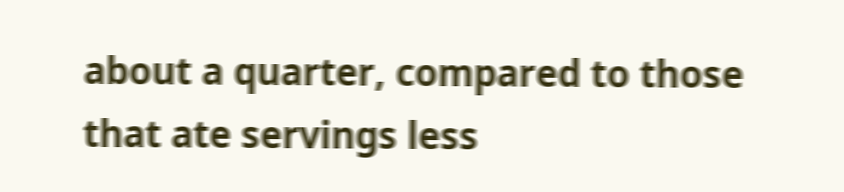about a quarter, compared to those that ate servings less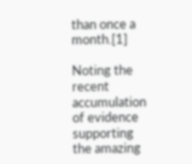than once a month.[1]

Noting the recent accumulation of evidence supporting the amazing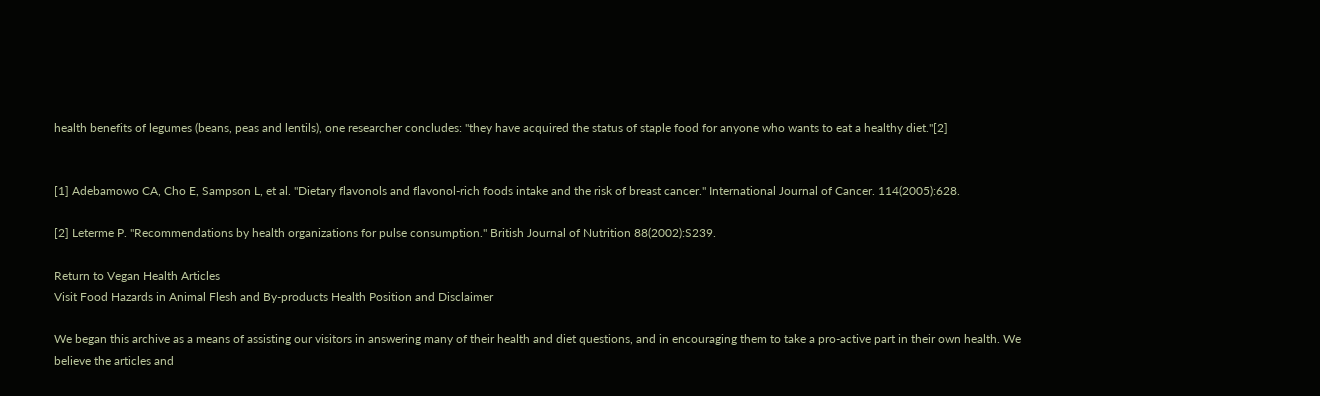health benefits of legumes (beans, peas and lentils), one researcher concludes: "they have acquired the status of staple food for anyone who wants to eat a healthy diet."[2]


[1] Adebamowo CA, Cho E, Sampson L, et al. "Dietary flavonols and flavonol-rich foods intake and the risk of breast cancer." International Journal of Cancer. 114(2005):628.

[2] Leterme P. "Recommendations by health organizations for pulse consumption." British Journal of Nutrition 88(2002):S239.

Return to Vegan Health Articles
Visit Food Hazards in Animal Flesh and By-products Health Position and Disclaimer

We began this archive as a means of assisting our visitors in answering many of their health and diet questions, and in encouraging them to take a pro-active part in their own health. We believe the articles and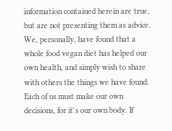information contained herein are true, but are not presenting them as advice. We, personally, have found that a whole food vegan diet has helped our own health, and simply wish to share with others the things we have found. Each of us must make our own decisions, for it's our own body. If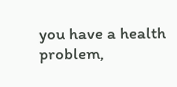you have a health problem,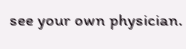see your own physician.